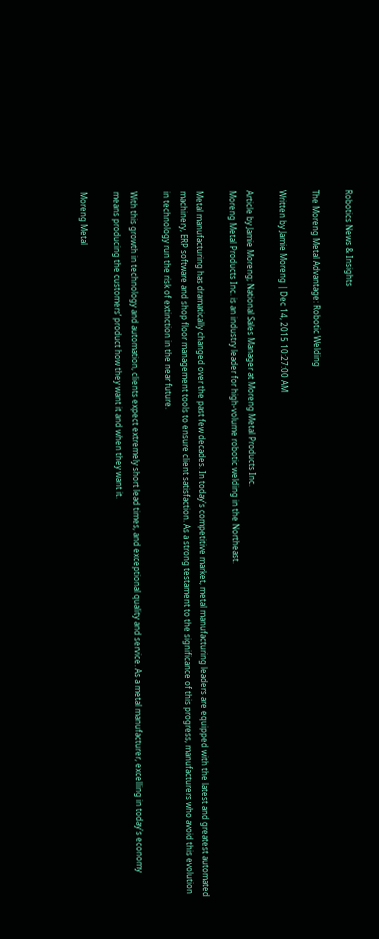Robotics News & Insights

The Moreng Metal Advantage: Robotic Welding

Written by Jamie Moreng | Dec 14, 2015 10:27:00 AM

Article by Jamie Moreng; National Sales Manager at Moreng Metal Products Inc.
Moreng Metal Products Inc. is an industry leader for high-volume robotic welding in the Northeast.

Metal manufacturing has dramatically changed over the past few decades. In today's competitive market, metal manufacturing leaders are equipped with the latest and greatest automated machinery, ERP software and shop floor management tools to ensure client satisfaction. As a strong testament to the significance of this progress, manufacturers who avoid this evolution in technology run the risk of extinction in the near future.

With this growth in technology and automation, clients expect extremely short lead times, and exceptional quality and service. As a metal manufacturer, excelling in today's economy means producing the customers’ product how they want it and when they want it.

Moreng Metal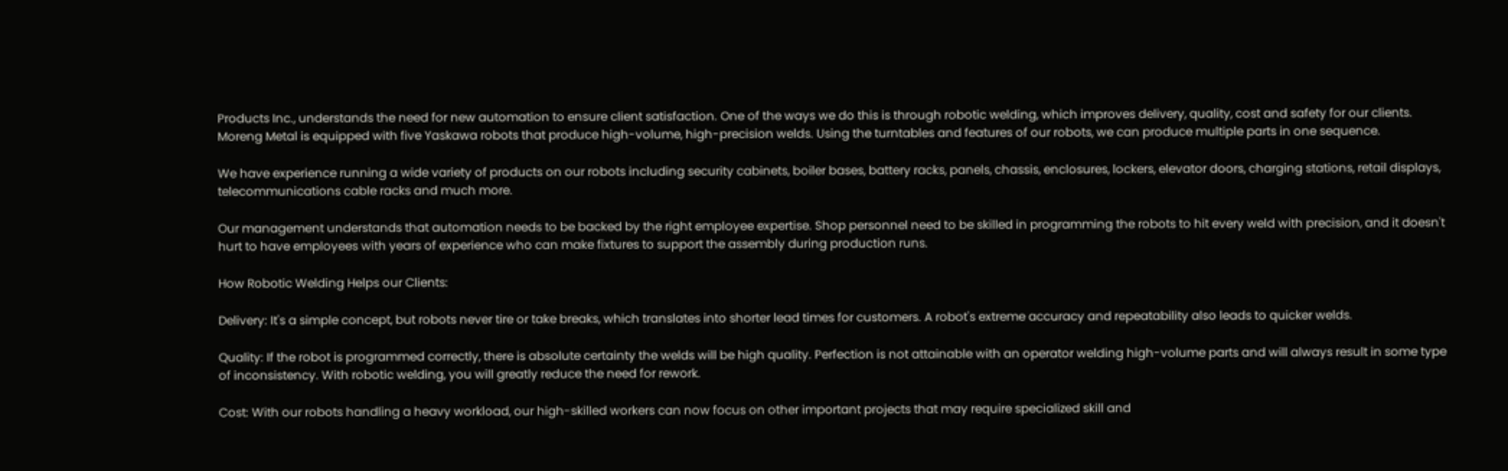Products Inc., understands the need for new automation to ensure client satisfaction. One of the ways we do this is through robotic welding, which improves delivery, quality, cost and safety for our clients. Moreng Metal is equipped with five Yaskawa robots that produce high-volume, high-precision welds. Using the turntables and features of our robots, we can produce multiple parts in one sequence.

We have experience running a wide variety of products on our robots including security cabinets, boiler bases, battery racks, panels, chassis, enclosures, lockers, elevator doors, charging stations, retail displays, telecommunications cable racks and much more.

Our management understands that automation needs to be backed by the right employee expertise. Shop personnel need to be skilled in programming the robots to hit every weld with precision, and it doesn't hurt to have employees with years of experience who can make fixtures to support the assembly during production runs.

How Robotic Welding Helps our Clients:

Delivery: It's a simple concept, but robots never tire or take breaks, which translates into shorter lead times for customers. A robot's extreme accuracy and repeatability also leads to quicker welds.

Quality: If the robot is programmed correctly, there is absolute certainty the welds will be high quality. Perfection is not attainable with an operator welding high-volume parts and will always result in some type of inconsistency. With robotic welding, you will greatly reduce the need for rework.

Cost: With our robots handling a heavy workload, our high-skilled workers can now focus on other important projects that may require specialized skill and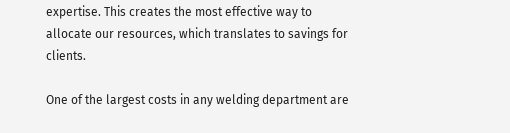expertise. This creates the most effective way to allocate our resources, which translates to savings for clients.

One of the largest costs in any welding department are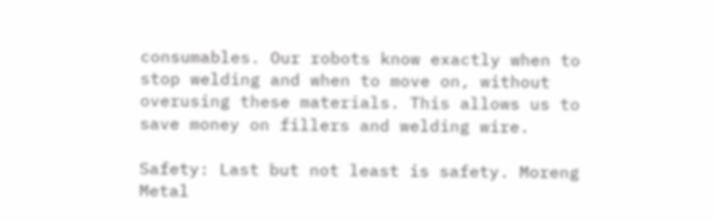consumables. Our robots know exactly when to stop welding and when to move on, without overusing these materials. This allows us to save money on fillers and welding wire.

Safety: Last but not least is safety. Moreng Metal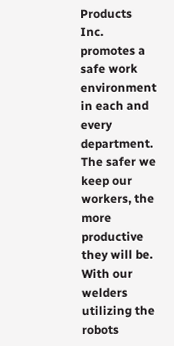Products Inc. promotes a safe work environment in each and every department. The safer we keep our workers, the more productive they will be. With our welders utilizing the robots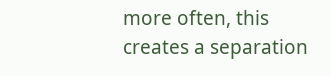more often, this creates a separation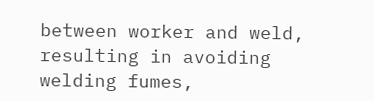between worker and weld, resulting in avoiding welding fumes,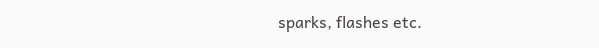sparks, flashes etc.